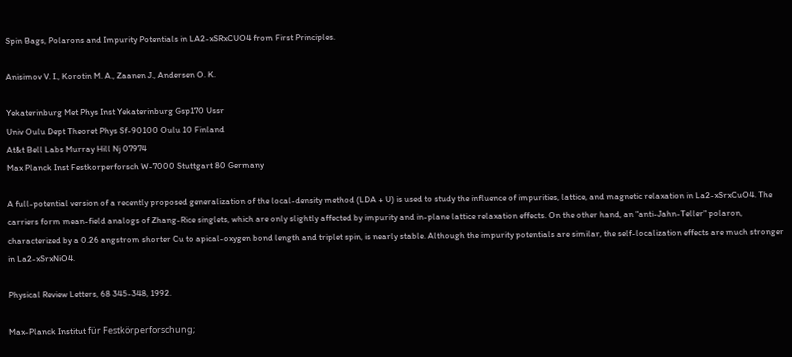Spin Bags, Polarons and Impurity Potentials in LA2-xSRxCUO4 from First Principles.

Anisimov V. I., Korotin M. A., Zaanen J., Andersen O. K.

Yekaterinburg Met Phys Inst Yekaterinburg Gsp170 Ussr
Univ Oulu Dept Theoret Phys Sf-90100 Oulu 10 Finland
At&t Bell Labs Murray Hill Nj 07974
Max Planck Inst Festkorperforsch W-7000 Stuttgart 80 Germany

A full-potential version of a recently proposed generalization of the local-density method (LDA + U) is used to study the influence of impurities, lattice, and magnetic relaxation in La2-xSrxCuO4. The carriers form mean-field analogs of Zhang-Rice singlets, which are only slightly affected by impurity and in-plane lattice relaxation effects. On the other hand, an "anti-Jahn-Teller" polaron, characterized by a 0.26 angstrom shorter Cu to apical-oxygen bond length and triplet spin, is nearly stable. Although the impurity potentials are similar, the self-localization effects are much stronger in La2-xSrxNiO4.

Physical Review Letters, 68 345-348, 1992.

Max-Planck Institut für Festkörperforschung;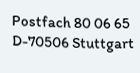Postfach 80 06 65   D-70506 Stuttgart